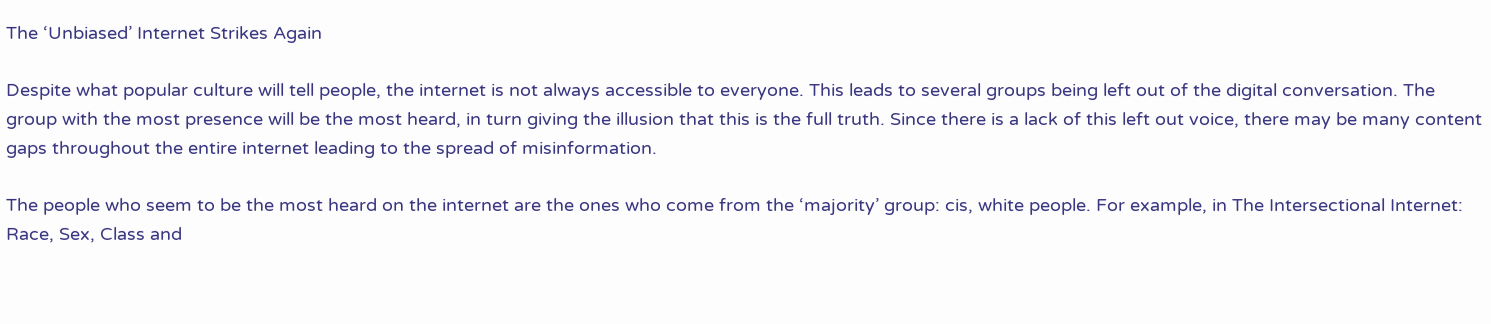The ‘Unbiased’ Internet Strikes Again

Despite what popular culture will tell people, the internet is not always accessible to everyone. This leads to several groups being left out of the digital conversation. The group with the most presence will be the most heard, in turn giving the illusion that this is the full truth. Since there is a lack of this left out voice, there may be many content gaps throughout the entire internet leading to the spread of misinformation.

The people who seem to be the most heard on the internet are the ones who come from the ‘majority’ group: cis, white people. For example, in The Intersectional Internet: Race, Sex, Class and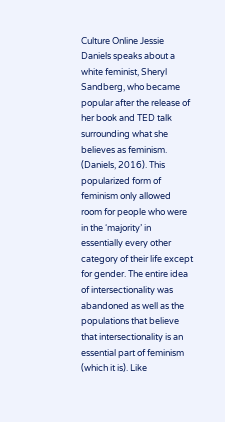Culture Online Jessie Daniels speaks about a white feminist, Sheryl Sandberg, who became popular after the release of her book and TED talk surrounding what she believes as feminism. (Daniels, 2016). This popularized form of feminism only allowed room for people who were in the ‘majority’ in essentially every other category of their life except for gender. The entire idea of intersectionality was abandoned as well as the populations that believe that intersectionality is an essential part of feminism (which it is). Like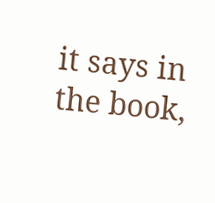it says in the book,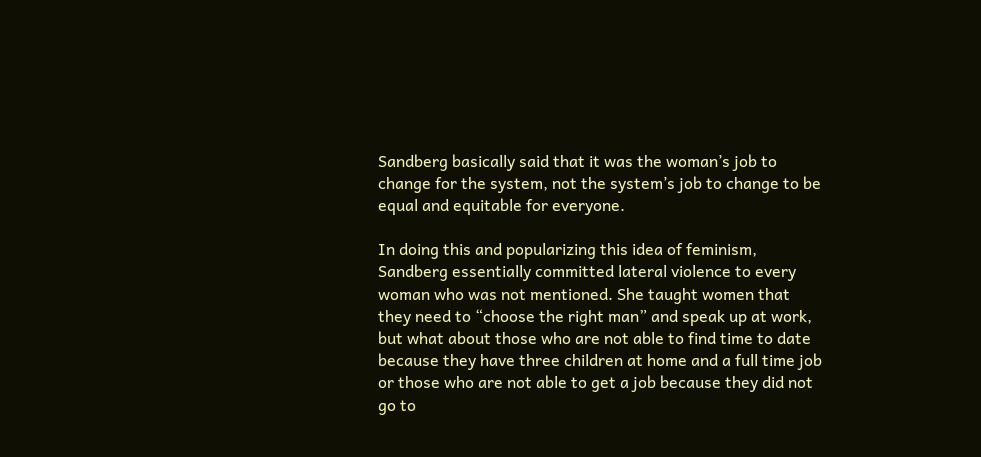Sandberg basically said that it was the woman’s job to change for the system, not the system’s job to change to be equal and equitable for everyone.

In doing this and popularizing this idea of feminism, Sandberg essentially committed lateral violence to every woman who was not mentioned. She taught women that they need to “choose the right man” and speak up at work, but what about those who are not able to find time to date because they have three children at home and a full time job or those who are not able to get a job because they did not go to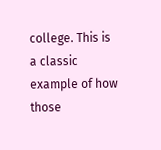college. This is a classic example of how those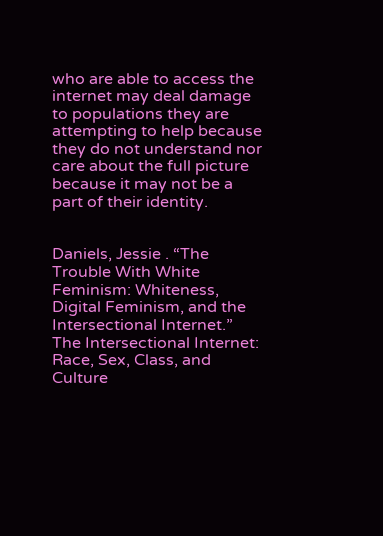who are able to access the internet may deal damage to populations they are attempting to help because they do not understand nor care about the full picture because it may not be a part of their identity.


Daniels, Jessie . “The Trouble With White Feminism: Whiteness, Digital Feminism, and the Intersectional Internet.” The Intersectional Internet: Race, Sex, Class, and Culture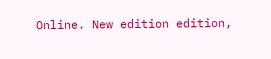Online. New edition edition,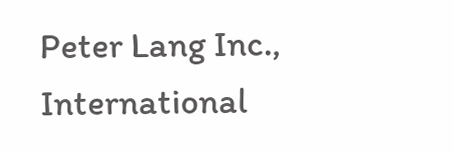Peter Lang Inc., International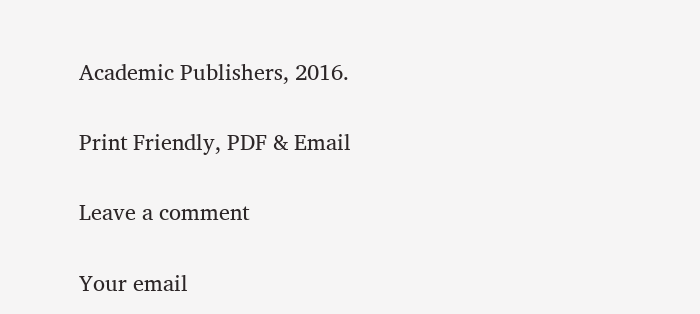Academic Publishers, 2016.

Print Friendly, PDF & Email

Leave a comment

Your email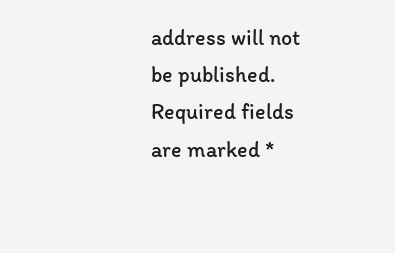address will not be published. Required fields are marked *